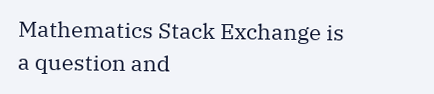Mathematics Stack Exchange is a question and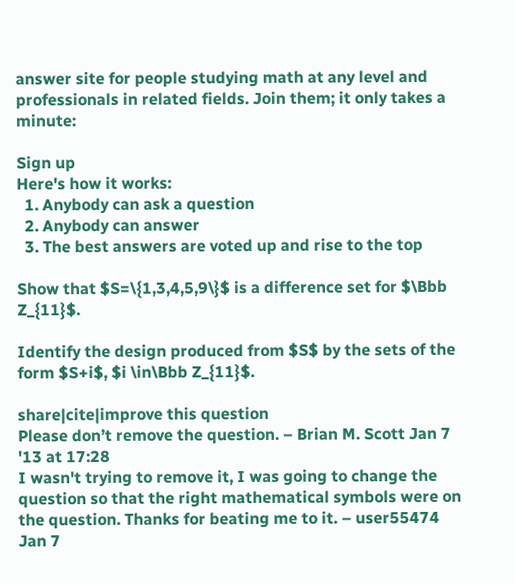answer site for people studying math at any level and professionals in related fields. Join them; it only takes a minute:

Sign up
Here's how it works:
  1. Anybody can ask a question
  2. Anybody can answer
  3. The best answers are voted up and rise to the top

Show that $S=\{1,3,4,5,9\}$ is a difference set for $\Bbb Z_{11}$.

Identify the design produced from $S$ by the sets of the form $S+i$, $i \in\Bbb Z_{11}$.

share|cite|improve this question
Please don’t remove the question. – Brian M. Scott Jan 7 '13 at 17:28
I wasn't trying to remove it, I was going to change the question so that the right mathematical symbols were on the question. Thanks for beating me to it. – user55474 Jan 7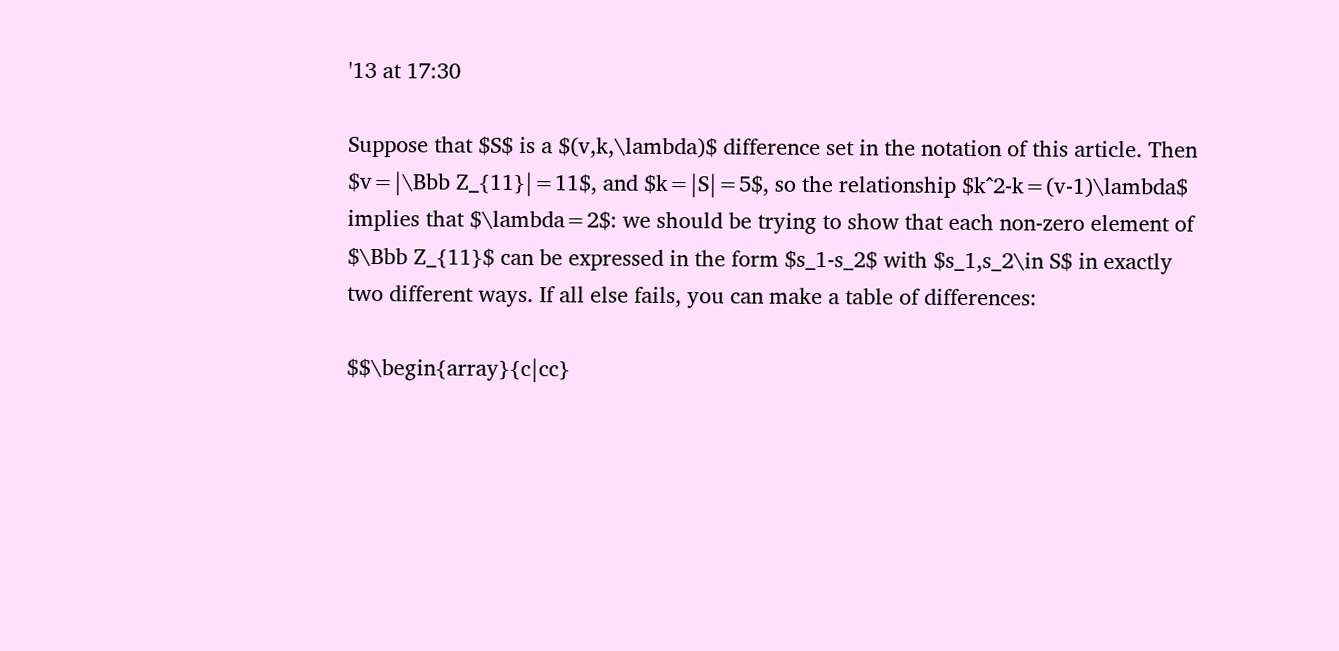'13 at 17:30

Suppose that $S$ is a $(v,k,\lambda)$ difference set in the notation of this article. Then $v=|\Bbb Z_{11}|=11$, and $k=|S|=5$, so the relationship $k^2-k=(v-1)\lambda$ implies that $\lambda=2$: we should be trying to show that each non-zero element of $\Bbb Z_{11}$ can be expressed in the form $s_1-s_2$ with $s_1,s_2\in S$ in exactly two different ways. If all else fails, you can make a table of differences:

$$\begin{array}{c|cc}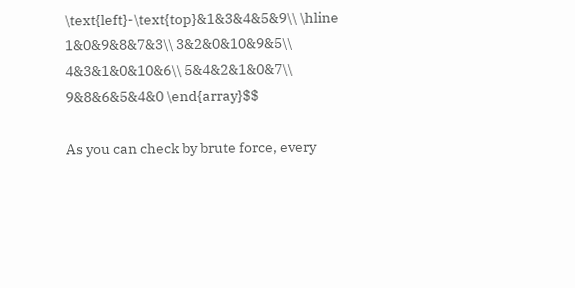\text{left}-\text{top}&1&3&4&5&9\\ \hline 1&0&9&8&7&3\\ 3&2&0&10&9&5\\ 4&3&1&0&10&6\\ 5&4&2&1&0&7\\ 9&8&6&5&4&0 \end{array}$$

As you can check by brute force, every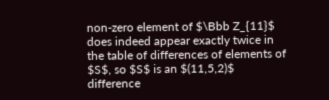non-zero element of $\Bbb Z_{11}$ does indeed appear exactly twice in the table of differences of elements of $S$, so $S$ is an $(11,5,2)$ difference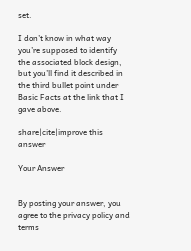set.

I don’t know in what way you’re supposed to identify the associated block design, but you’ll find it described in the third bullet point under Basic Facts at the link that I gave above.

share|cite|improve this answer

Your Answer


By posting your answer, you agree to the privacy policy and terms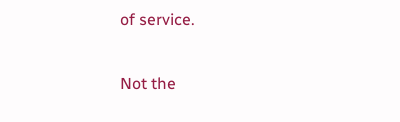of service.

Not the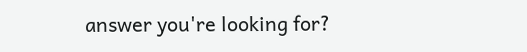answer you're looking for?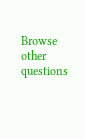Browse other questions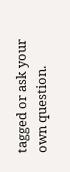tagged or ask your own question.